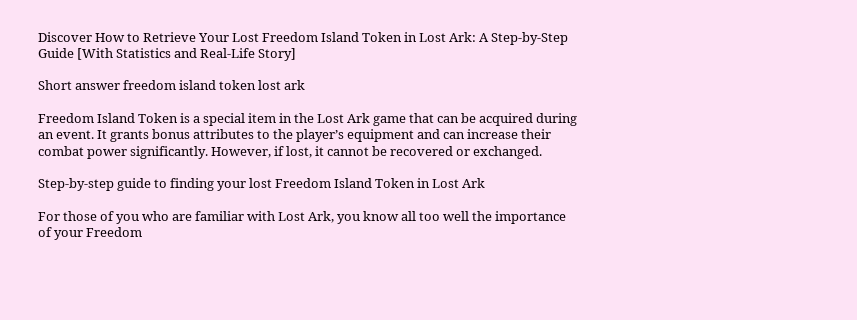Discover How to Retrieve Your Lost Freedom Island Token in Lost Ark: A Step-by-Step Guide [With Statistics and Real-Life Story]

Short answer freedom island token lost ark

Freedom Island Token is a special item in the Lost Ark game that can be acquired during an event. It grants bonus attributes to the player’s equipment and can increase their combat power significantly. However, if lost, it cannot be recovered or exchanged.

Step-by-step guide to finding your lost Freedom Island Token in Lost Ark

For those of you who are familiar with Lost Ark, you know all too well the importance of your Freedom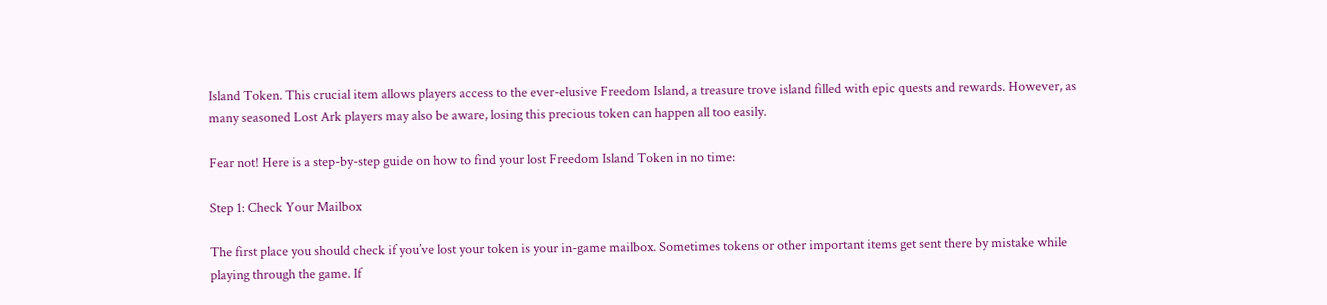Island Token. This crucial item allows players access to the ever-elusive Freedom Island, a treasure trove island filled with epic quests and rewards. However, as many seasoned Lost Ark players may also be aware, losing this precious token can happen all too easily.

Fear not! Here is a step-by-step guide on how to find your lost Freedom Island Token in no time:

Step 1: Check Your Mailbox

The first place you should check if you’ve lost your token is your in-game mailbox. Sometimes tokens or other important items get sent there by mistake while playing through the game. If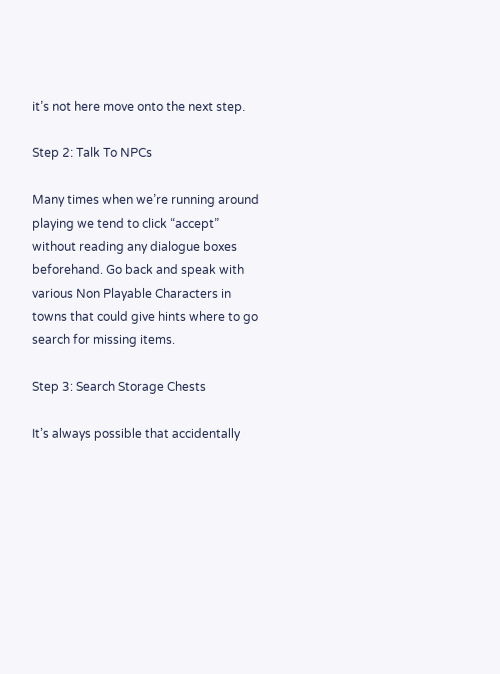it’s not here move onto the next step.

Step 2: Talk To NPCs

Many times when we’re running around playing we tend to click “accept” without reading any dialogue boxes beforehand. Go back and speak with various Non Playable Characters in towns that could give hints where to go search for missing items.

Step 3: Search Storage Chests

It’s always possible that accidentally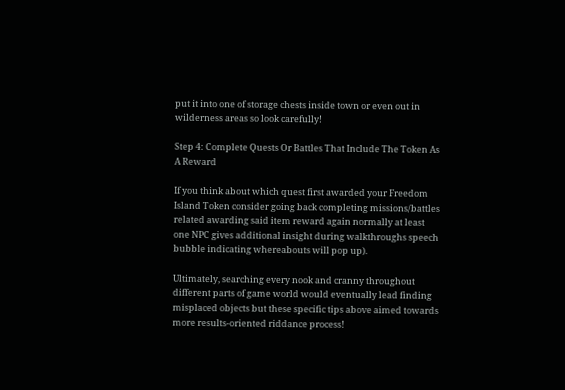put it into one of storage chests inside town or even out in wilderness areas so look carefully!

Step 4: Complete Quests Or Battles That Include The Token As A Reward

If you think about which quest first awarded your Freedom Island Token consider going back completing missions/battles related awarding said item reward again normally at least one NPC gives additional insight during walkthroughs speech bubble indicating whereabouts will pop up).

Ultimately, searching every nook and cranny throughout different parts of game world would eventually lead finding misplaced objects but these specific tips above aimed towards more results-oriented riddance process!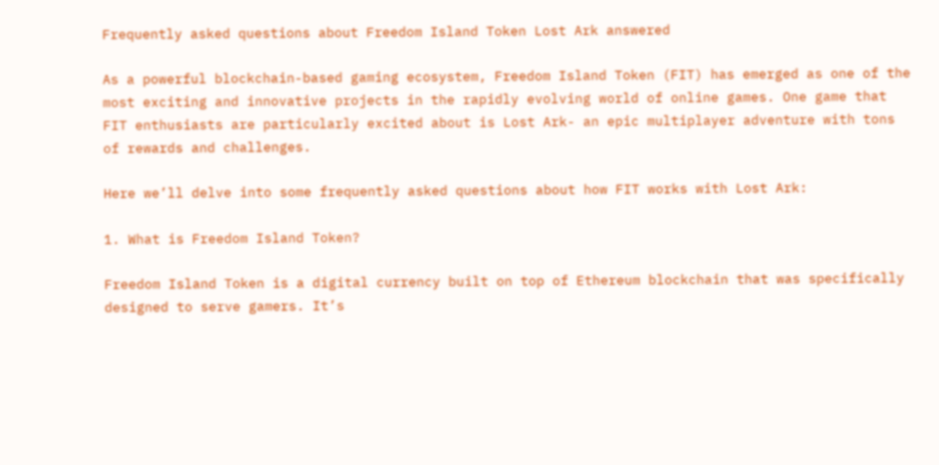Frequently asked questions about Freedom Island Token Lost Ark answered

As a powerful blockchain-based gaming ecosystem, Freedom Island Token (FIT) has emerged as one of the most exciting and innovative projects in the rapidly evolving world of online games. One game that FIT enthusiasts are particularly excited about is Lost Ark- an epic multiplayer adventure with tons of rewards and challenges.

Here we’ll delve into some frequently asked questions about how FIT works with Lost Ark:

1. What is Freedom Island Token?

Freedom Island Token is a digital currency built on top of Ethereum blockchain that was specifically designed to serve gamers. It’s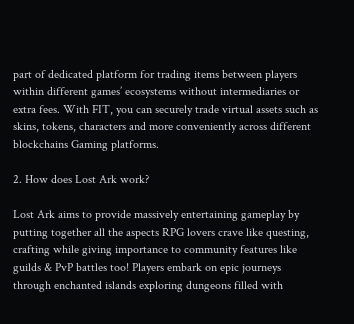part of dedicated platform for trading items between players within different games’ ecosystems without intermediaries or extra fees. With FIT, you can securely trade virtual assets such as skins, tokens, characters and more conveniently across different blockchains Gaming platforms.

2. How does Lost Ark work?

Lost Ark aims to provide massively entertaining gameplay by putting together all the aspects RPG lovers crave like questing, crafting while giving importance to community features like guilds & PvP battles too! Players embark on epic journeys through enchanted islands exploring dungeons filled with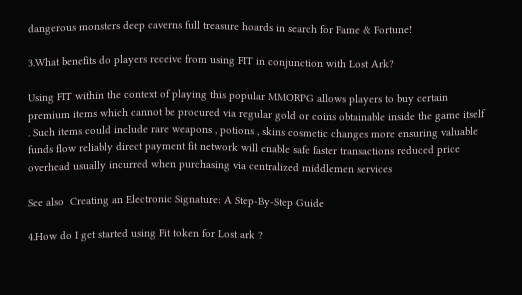dangerous monsters deep caverns full treasure hoards in search for Fame & Fortune!

3.What benefits do players receive from using FIT in conjunction with Lost Ark?

Using FIT within the context of playing this popular MMORPG allows players to buy certain premium items which cannot be procured via regular gold or coins obtainable inside the game itself . Such items could include rare weapons , potions , skins cosmetic changes more ensuring valuable funds flow reliably direct payment fit network will enable safe faster transactions reduced price overhead usually incurred when purchasing via centralized middlemen services

See also  Creating an Electronic Signature: A Step-By-Step Guide

4.How do I get started using Fit token for Lost ark ?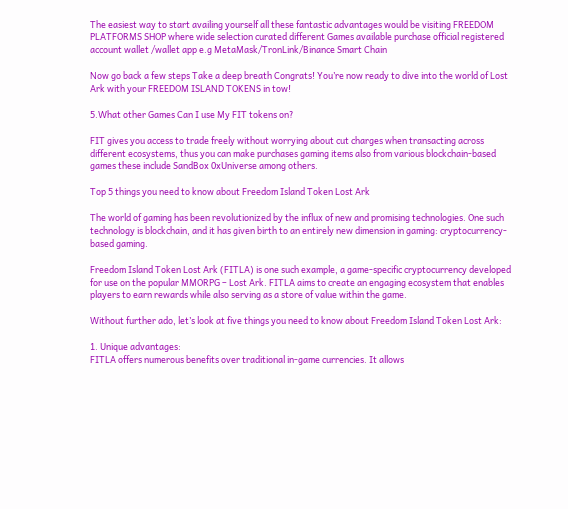The easiest way to start availing yourself all these fantastic advantages would be visiting FREEDOM PLATFORMS SHOP where wide selection curated different Games available purchase official registered account wallet /wallet app e.g MetaMask/TronLink/Binance Smart Chain

Now go back a few steps Take a deep breath Congrats! You’re now ready to dive into the world of Lost Ark with your FREEDOM ISLAND TOKENS in tow!

5.What other Games Can I use My FIT tokens on?

FIT gives you access to trade freely without worrying about cut charges when transacting across different ecosystems, thus you can make purchases gaming items also from various blockchain-based games these include SandBox 0xUniverse among others.

Top 5 things you need to know about Freedom Island Token Lost Ark

The world of gaming has been revolutionized by the influx of new and promising technologies. One such technology is blockchain, and it has given birth to an entirely new dimension in gaming: cryptocurrency-based gaming.

Freedom Island Token Lost Ark (FITLA) is one such example, a game-specific cryptocurrency developed for use on the popular MMORPG – Lost Ark. FITLA aims to create an engaging ecosystem that enables players to earn rewards while also serving as a store of value within the game.

Without further ado, let’s look at five things you need to know about Freedom Island Token Lost Ark:

1. Unique advantages:
FITLA offers numerous benefits over traditional in-game currencies. It allows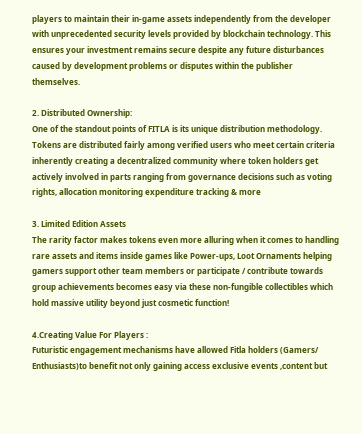players to maintain their in-game assets independently from the developer with unprecedented security levels provided by blockchain technology. This ensures your investment remains secure despite any future disturbances caused by development problems or disputes within the publisher themselves.

2. Distributed Ownership:
One of the standout points of FITLA is its unique distribution methodology. Tokens are distributed fairly among verified users who meet certain criteria inherently creating a decentralized community where token holders get actively involved in parts ranging from governance decisions such as voting rights, allocation monitoring expenditure tracking & more

3. Limited Edition Assets
The rarity factor makes tokens even more alluring when it comes to handling rare assets and items inside games like Power-ups, Loot Ornaments helping gamers support other team members or participate / contribute towards group achievements becomes easy via these non-fungible collectibles which hold massive utility beyond just cosmetic function!

4.Creating Value For Players :
Futuristic engagement mechanisms have allowed Fitla holders (Gamers/ Enthusiasts)to benefit not only gaining access exclusive events ,content but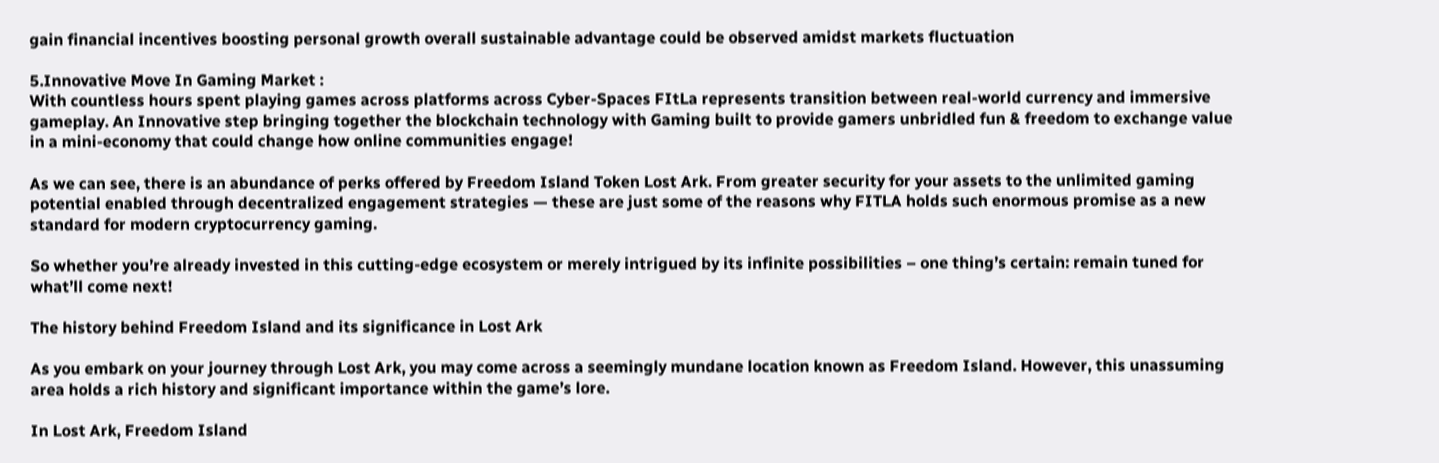gain financial incentives boosting personal growth overall sustainable advantage could be observed amidst markets fluctuation

5.Innovative Move In Gaming Market :
With countless hours spent playing games across platforms across Cyber-Spaces FItLa represents transition between real-world currency and immersive gameplay. An Innovative step bringing together the blockchain technology with Gaming built to provide gamers unbridled fun & freedom to exchange value in a mini-economy that could change how online communities engage!

As we can see, there is an abundance of perks offered by Freedom Island Token Lost Ark. From greater security for your assets to the unlimited gaming potential enabled through decentralized engagement strategies — these are just some of the reasons why FITLA holds such enormous promise as a new standard for modern cryptocurrency gaming.

So whether you’re already invested in this cutting-edge ecosystem or merely intrigued by its infinite possibilities – one thing’s certain: remain tuned for what’ll come next!

The history behind Freedom Island and its significance in Lost Ark

As you embark on your journey through Lost Ark, you may come across a seemingly mundane location known as Freedom Island. However, this unassuming area holds a rich history and significant importance within the game’s lore.

In Lost Ark, Freedom Island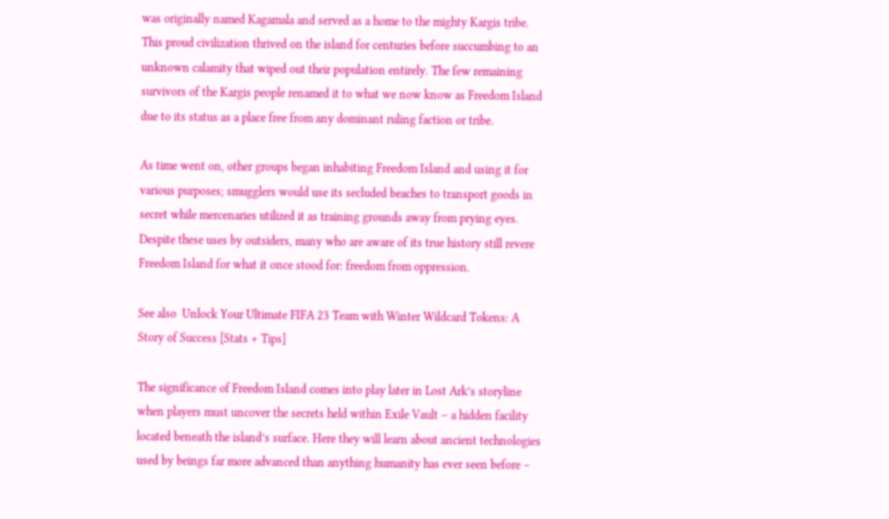was originally named Kagamala and served as a home to the mighty Kargis tribe. This proud civilization thrived on the island for centuries before succumbing to an unknown calamity that wiped out their population entirely. The few remaining survivors of the Kargis people renamed it to what we now know as Freedom Island due to its status as a place free from any dominant ruling faction or tribe.

As time went on, other groups began inhabiting Freedom Island and using it for various purposes; smugglers would use its secluded beaches to transport goods in secret while mercenaries utilized it as training grounds away from prying eyes. Despite these uses by outsiders, many who are aware of its true history still revere Freedom Island for what it once stood for: freedom from oppression.

See also  Unlock Your Ultimate FIFA 23 Team with Winter Wildcard Tokens: A Story of Success [Stats + Tips]

The significance of Freedom Island comes into play later in Lost Ark’s storyline when players must uncover the secrets held within Exile Vault – a hidden facility located beneath the island’s surface. Here they will learn about ancient technologies used by beings far more advanced than anything humanity has ever seen before –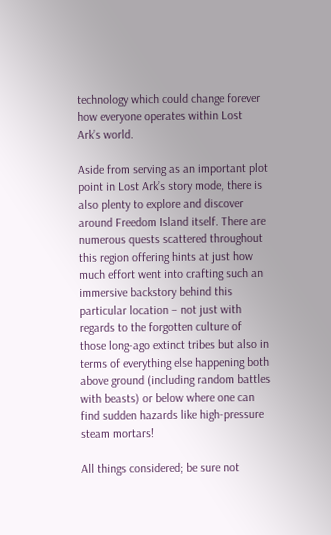technology which could change forever how everyone operates within Lost Ark’s world.

Aside from serving as an important plot point in Lost Ark’s story mode, there is also plenty to explore and discover around Freedom Island itself. There are numerous quests scattered throughout this region offering hints at just how much effort went into crafting such an immersive backstory behind this particular location – not just with regards to the forgotten culture of those long-ago extinct tribes but also in terms of everything else happening both above ground (including random battles with beasts) or below where one can find sudden hazards like high-pressure steam mortars!

All things considered; be sure not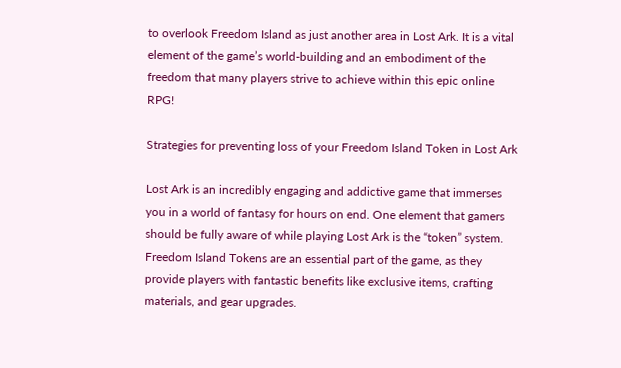to overlook Freedom Island as just another area in Lost Ark. It is a vital element of the game’s world-building and an embodiment of the freedom that many players strive to achieve within this epic online RPG!

Strategies for preventing loss of your Freedom Island Token in Lost Ark

Lost Ark is an incredibly engaging and addictive game that immerses you in a world of fantasy for hours on end. One element that gamers should be fully aware of while playing Lost Ark is the “token” system. Freedom Island Tokens are an essential part of the game, as they provide players with fantastic benefits like exclusive items, crafting materials, and gear upgrades.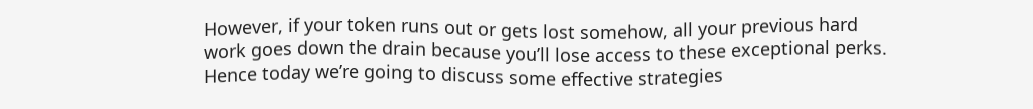However, if your token runs out or gets lost somehow, all your previous hard work goes down the drain because you’ll lose access to these exceptional perks. Hence today we’re going to discuss some effective strategies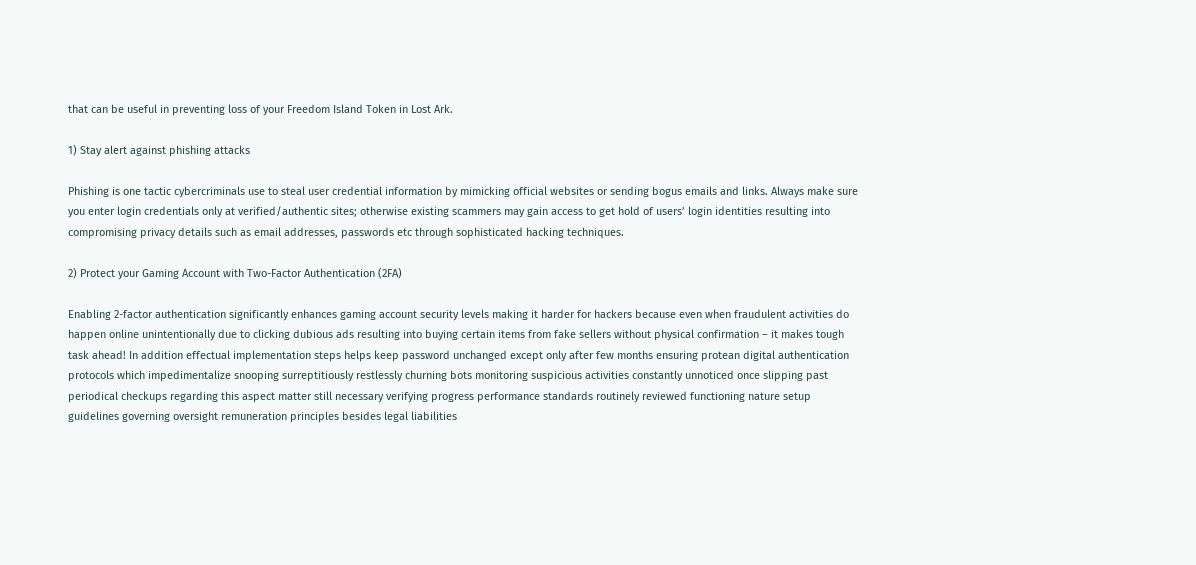that can be useful in preventing loss of your Freedom Island Token in Lost Ark.

1) Stay alert against phishing attacks

Phishing is one tactic cybercriminals use to steal user credential information by mimicking official websites or sending bogus emails and links. Always make sure you enter login credentials only at verified/authentic sites; otherwise existing scammers may gain access to get hold of users’ login identities resulting into compromising privacy details such as email addresses, passwords etc through sophisticated hacking techniques.

2) Protect your Gaming Account with Two-Factor Authentication (2FA)

Enabling 2-factor authentication significantly enhances gaming account security levels making it harder for hackers because even when fraudulent activities do happen online unintentionally due to clicking dubious ads resulting into buying certain items from fake sellers without physical confirmation – it makes tough task ahead! In addition effectual implementation steps helps keep password unchanged except only after few months ensuring protean digital authentication protocols which impedimentalize snooping surreptitiously restlessly churning bots monitoring suspicious activities constantly unnoticed once slipping past periodical checkups regarding this aspect matter still necessary verifying progress performance standards routinely reviewed functioning nature setup guidelines governing oversight remuneration principles besides legal liabilities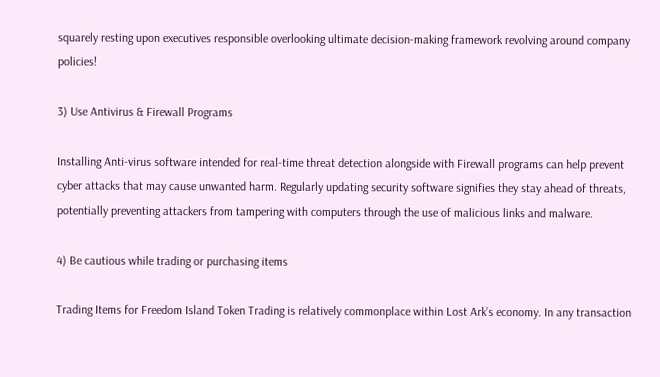squarely resting upon executives responsible overlooking ultimate decision-making framework revolving around company policies!

3) Use Antivirus & Firewall Programs

Installing Anti-virus software intended for real-time threat detection alongside with Firewall programs can help prevent cyber attacks that may cause unwanted harm. Regularly updating security software signifies they stay ahead of threats, potentially preventing attackers from tampering with computers through the use of malicious links and malware.

4) Be cautious while trading or purchasing items

Trading Items for Freedom Island Token Trading is relatively commonplace within Lost Ark’s economy. In any transaction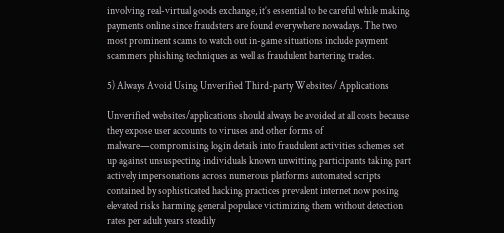involving real-virtual goods exchange, it’s essential to be careful while making payments online since fraudsters are found everywhere nowadays. The two most prominent scams to watch out in-game situations include payment scammers phishing techniques as well as fraudulent bartering trades.

5) Always Avoid Using Unverified Third-party Websites/ Applications

Unverified websites/applications should always be avoided at all costs because they expose user accounts to viruses and other forms of malware—compromising login details into fraudulent activities schemes set up against unsuspecting individuals known unwitting participants taking part actively impersonations across numerous platforms automated scripts contained by sophisticated hacking practices prevalent internet now posing elevated risks harming general populace victimizing them without detection rates per adult years steadily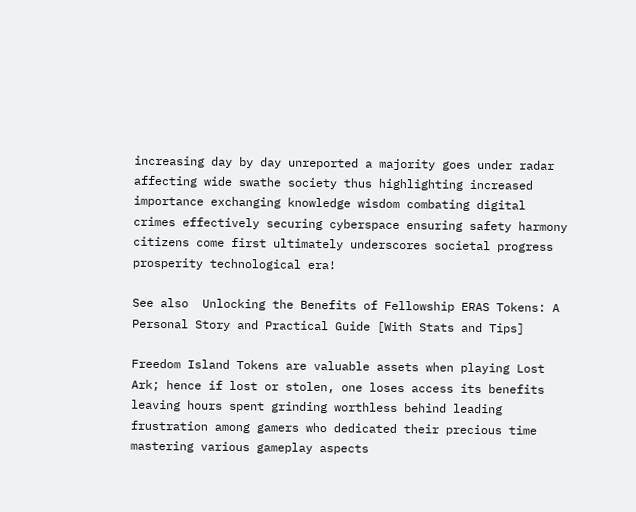increasing day by day unreported a majority goes under radar affecting wide swathe society thus highlighting increased importance exchanging knowledge wisdom combating digital crimes effectively securing cyberspace ensuring safety harmony citizens come first ultimately underscores societal progress prosperity technological era!

See also  Unlocking the Benefits of Fellowship ERAS Tokens: A Personal Story and Practical Guide [With Stats and Tips]

Freedom Island Tokens are valuable assets when playing Lost Ark; hence if lost or stolen, one loses access its benefits leaving hours spent grinding worthless behind leading frustration among gamers who dedicated their precious time mastering various gameplay aspects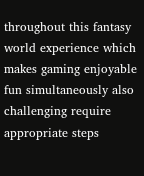throughout this fantasy world experience which makes gaming enjoyable fun simultaneously also challenging require appropriate steps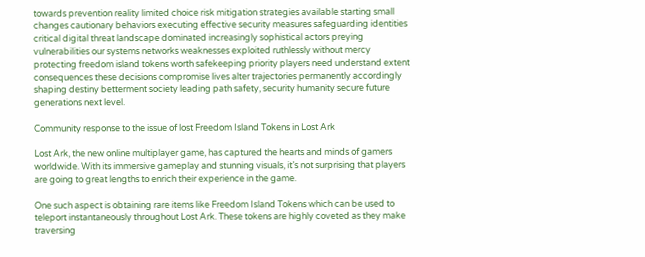towards prevention reality limited choice risk mitigation strategies available starting small changes cautionary behaviors executing effective security measures safeguarding identities critical digital threat landscape dominated increasingly sophistical actors preying vulnerabilities our systems networks weaknesses exploited ruthlessly without mercy protecting freedom island tokens worth safekeeping priority players need understand extent consequences these decisions compromise lives alter trajectories permanently accordingly shaping destiny betterment society leading path safety, security humanity secure future generations next level.

Community response to the issue of lost Freedom Island Tokens in Lost Ark

Lost Ark, the new online multiplayer game, has captured the hearts and minds of gamers worldwide. With its immersive gameplay and stunning visuals, it’s not surprising that players are going to great lengths to enrich their experience in the game.

One such aspect is obtaining rare items like Freedom Island Tokens which can be used to teleport instantaneously throughout Lost Ark. These tokens are highly coveted as they make traversing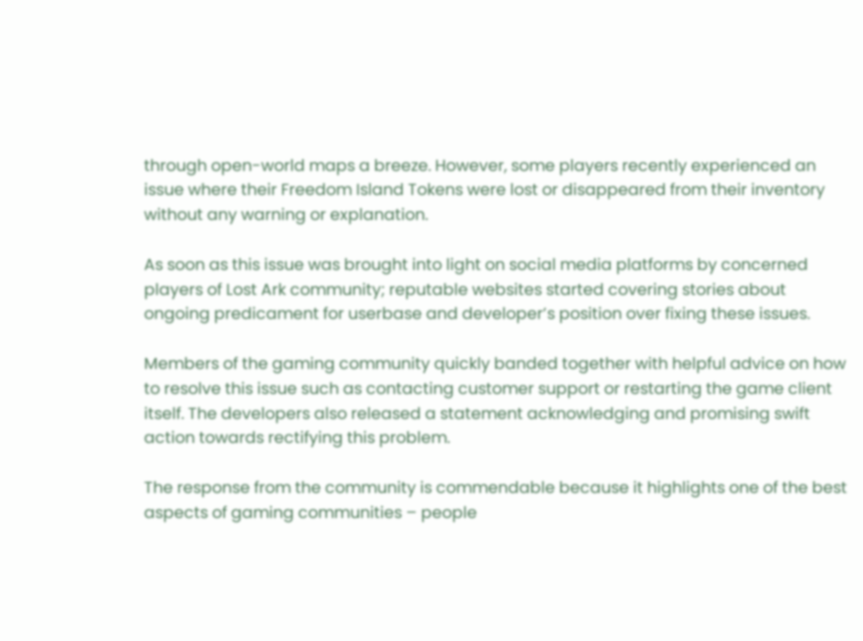through open-world maps a breeze. However, some players recently experienced an issue where their Freedom Island Tokens were lost or disappeared from their inventory without any warning or explanation.

As soon as this issue was brought into light on social media platforms by concerned players of Lost Ark community; reputable websites started covering stories about ongoing predicament for userbase and developer’s position over fixing these issues.

Members of the gaming community quickly banded together with helpful advice on how to resolve this issue such as contacting customer support or restarting the game client itself. The developers also released a statement acknowledging and promising swift action towards rectifying this problem.

The response from the community is commendable because it highlights one of the best aspects of gaming communities – people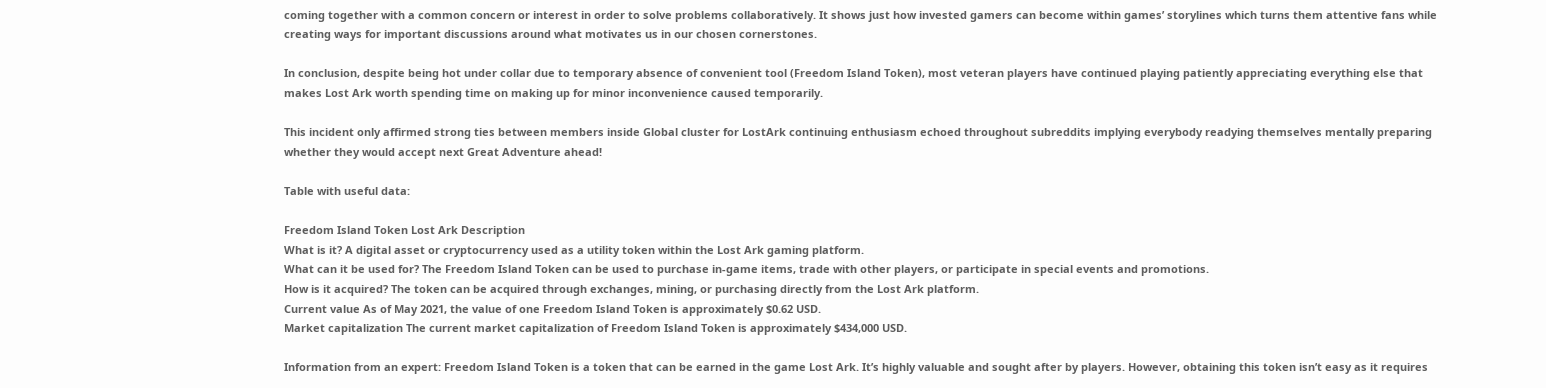coming together with a common concern or interest in order to solve problems collaboratively. It shows just how invested gamers can become within games’ storylines which turns them attentive fans while creating ways for important discussions around what motivates us in our chosen cornerstones.

In conclusion, despite being hot under collar due to temporary absence of convenient tool (Freedom Island Token), most veteran players have continued playing patiently appreciating everything else that makes Lost Ark worth spending time on making up for minor inconvenience caused temporarily.

This incident only affirmed strong ties between members inside Global cluster for LostArk continuing enthusiasm echoed throughout subreddits implying everybody readying themselves mentally preparing whether they would accept next Great Adventure ahead!

Table with useful data:

Freedom Island Token Lost Ark Description
What is it? A digital asset or cryptocurrency used as a utility token within the Lost Ark gaming platform.
What can it be used for? The Freedom Island Token can be used to purchase in-game items, trade with other players, or participate in special events and promotions.
How is it acquired? The token can be acquired through exchanges, mining, or purchasing directly from the Lost Ark platform.
Current value As of May 2021, the value of one Freedom Island Token is approximately $0.62 USD.
Market capitalization The current market capitalization of Freedom Island Token is approximately $434,000 USD.

Information from an expert: Freedom Island Token is a token that can be earned in the game Lost Ark. It’s highly valuable and sought after by players. However, obtaining this token isn’t easy as it requires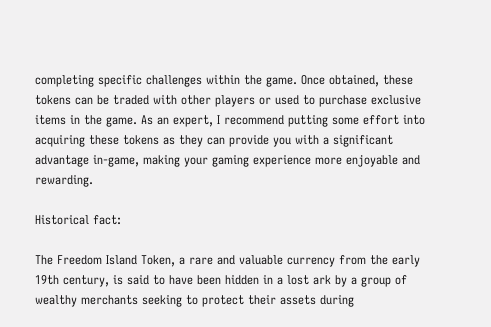completing specific challenges within the game. Once obtained, these tokens can be traded with other players or used to purchase exclusive items in the game. As an expert, I recommend putting some effort into acquiring these tokens as they can provide you with a significant advantage in-game, making your gaming experience more enjoyable and rewarding.

Historical fact:

The Freedom Island Token, a rare and valuable currency from the early 19th century, is said to have been hidden in a lost ark by a group of wealthy merchants seeking to protect their assets during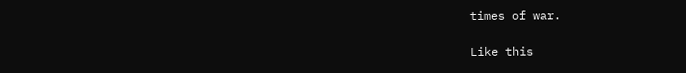times of war.

Like this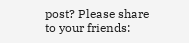post? Please share to your friends: